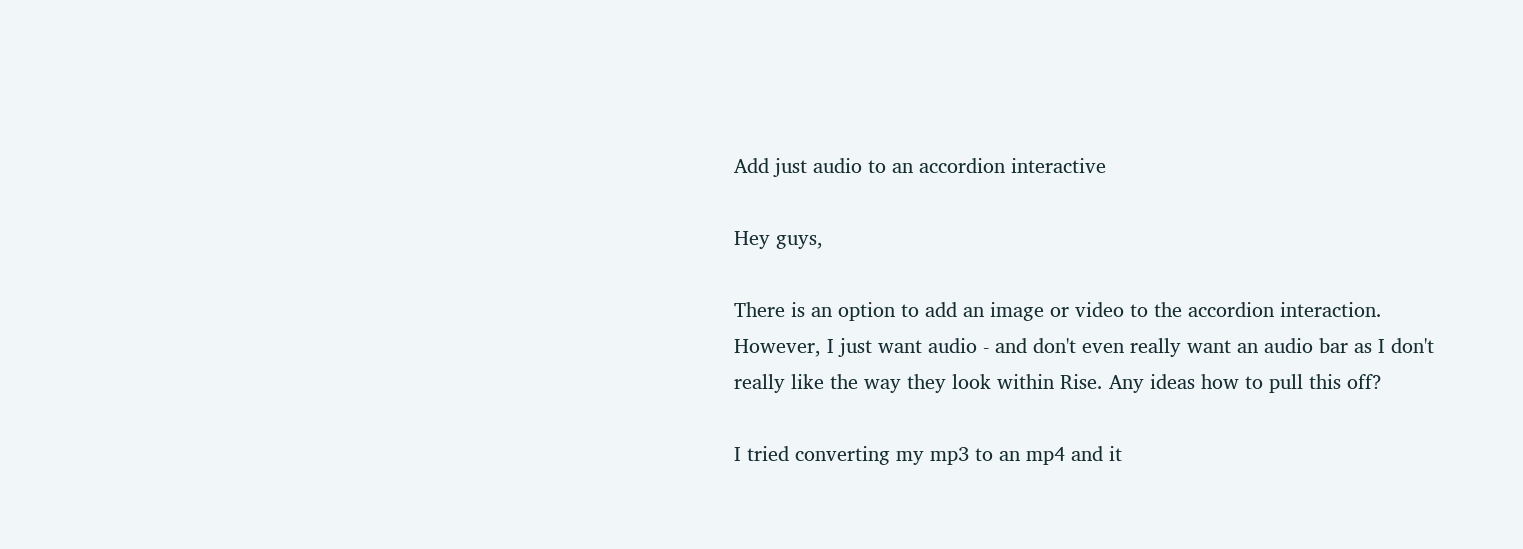Add just audio to an accordion interactive

Hey guys,

There is an option to add an image or video to the accordion interaction. However, I just want audio - and don't even really want an audio bar as I don't really like the way they look within Rise. Any ideas how to pull this off?

I tried converting my mp3 to an mp4 and it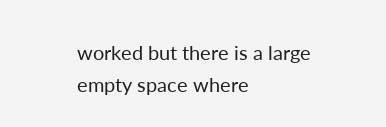worked but there is a large empty space where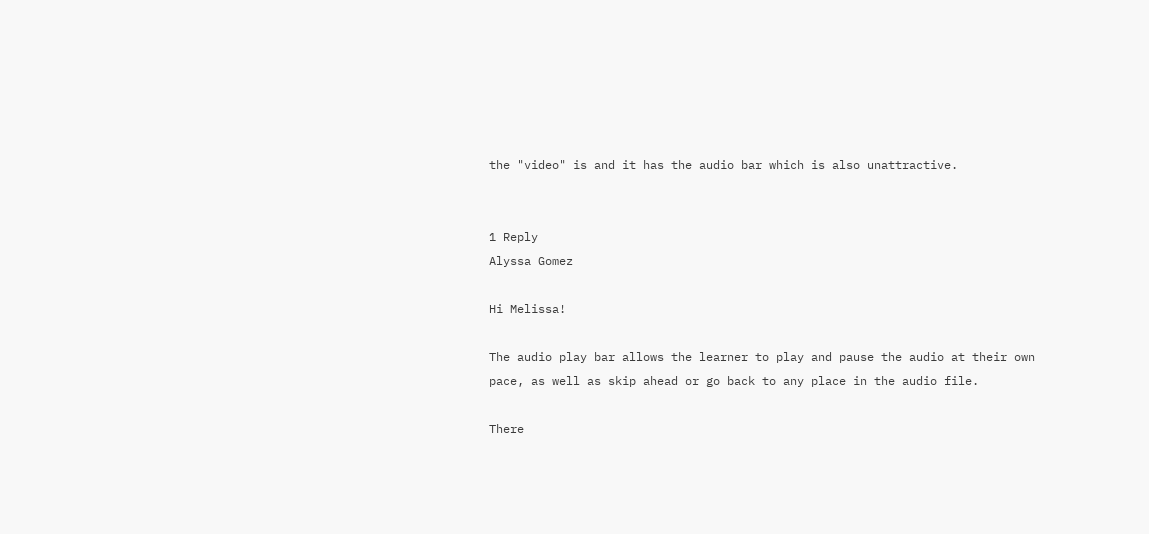the "video" is and it has the audio bar which is also unattractive.


1 Reply
Alyssa Gomez

Hi Melissa!

The audio play bar allows the learner to play and pause the audio at their own pace, as well as skip ahead or go back to any place in the audio file.

There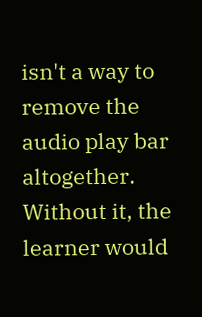isn't a way to remove the audio play bar altogether. Without it, the learner would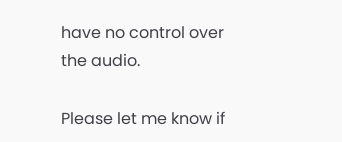have no control over the audio.

Please let me know if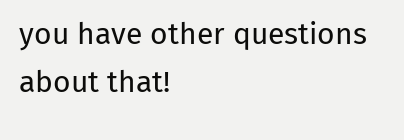you have other questions about that!